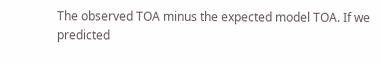The observed TOA minus the expected model TOA. If we predicted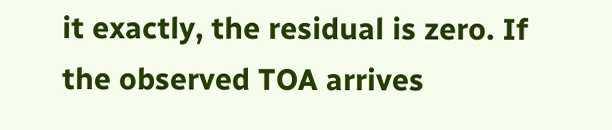it exactly, the residual is zero. If the observed TOA arrives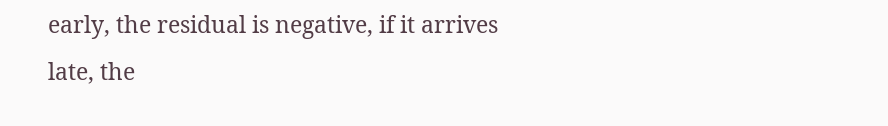early, the residual is negative, if it arrives late, the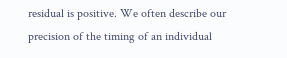residual is positive. We often describe our precision of the timing of an individual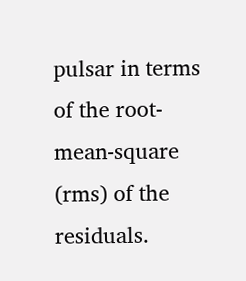pulsar in terms of the root-mean-square (rms) of the residuals.